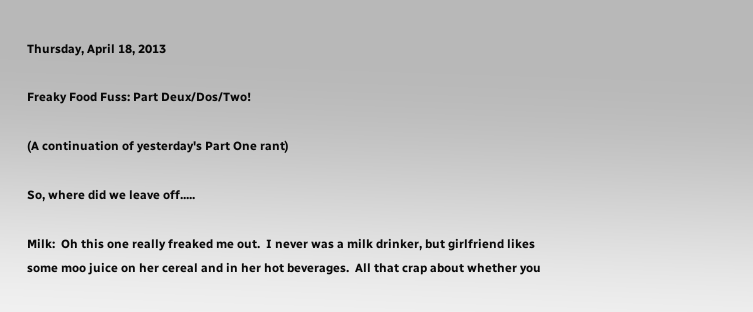Thursday, April 18, 2013

Freaky Food Fuss: Part Deux/Dos/Two!

(A continuation of yesterday's Part One rant)

So, where did we leave off.....

Milk:  Oh this one really freaked me out.  I never was a milk drinker, but girlfriend likes some moo juice on her cereal and in her hot beverages.  All that crap about whether you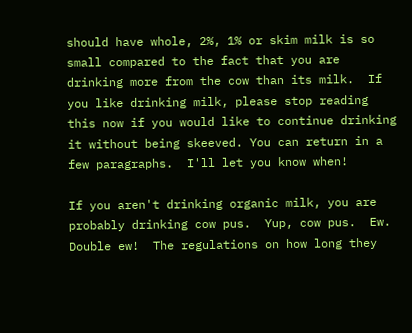should have whole, 2%, 1% or skim milk is so small compared to the fact that you are drinking more from the cow than its milk.  If you like drinking milk, please stop reading this now if you would like to continue drinking it without being skeeved. You can return in a few paragraphs.  I'll let you know when!

If you aren't drinking organic milk, you are probably drinking cow pus.  Yup, cow pus.  Ew.  Double ew!  The regulations on how long they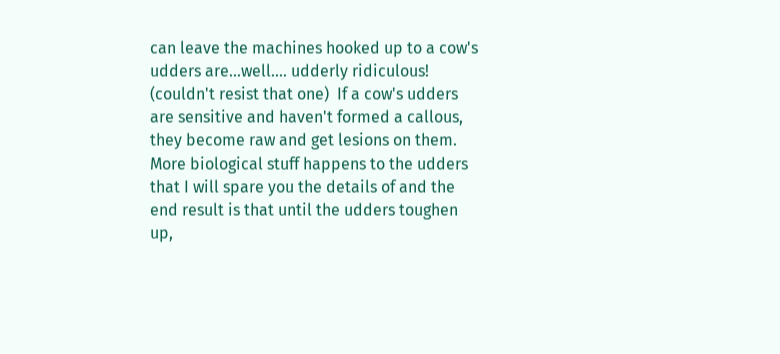can leave the machines hooked up to a cow's udders are...well.... udderly ridiculous!  (couldn't resist that one)  If a cow's udders are sensitive and haven't formed a callous, they become raw and get lesions on them.  More biological stuff happens to the udders that I will spare you the details of and the end result is that until the udders toughen up,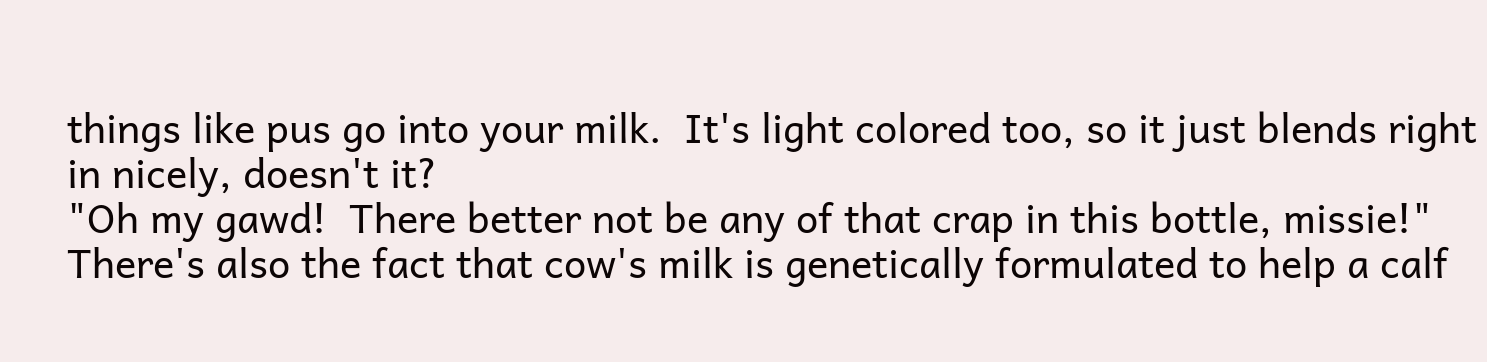things like pus go into your milk.  It's light colored too, so it just blends right in nicely, doesn't it?
"Oh my gawd!  There better not be any of that crap in this bottle, missie!"
There's also the fact that cow's milk is genetically formulated to help a calf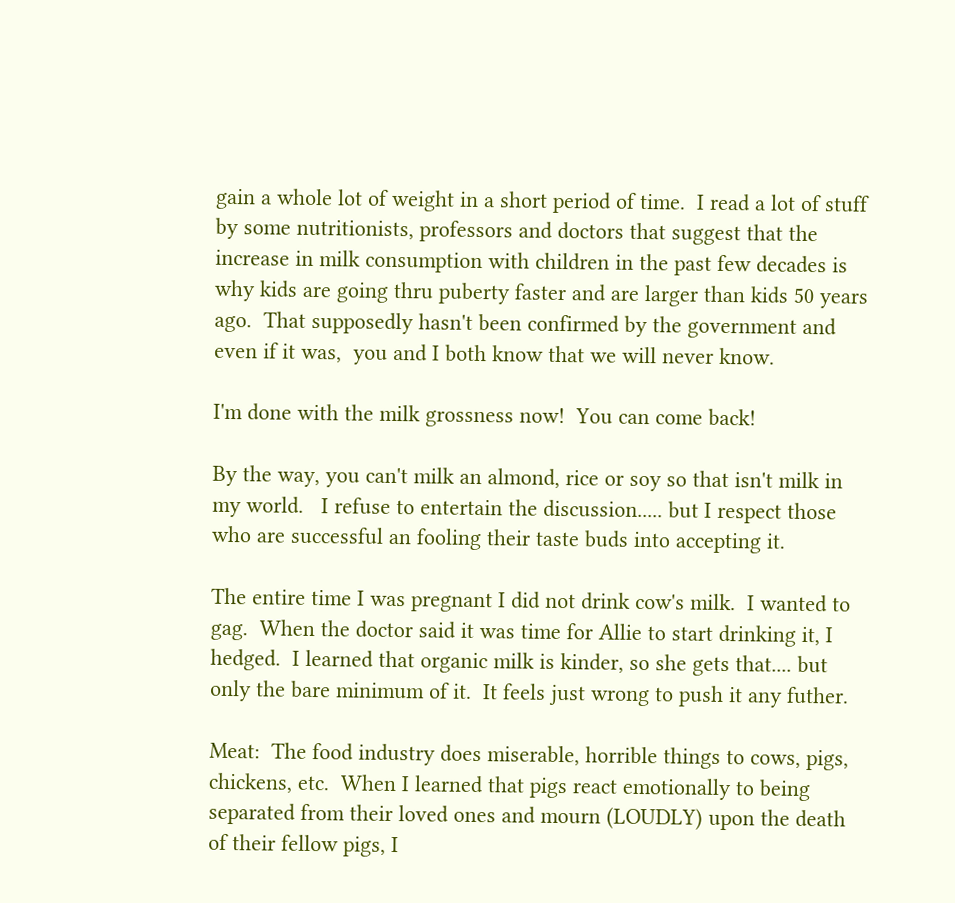gain a whole lot of weight in a short period of time.  I read a lot of stuff by some nutritionists, professors and doctors that suggest that the increase in milk consumption with children in the past few decades is why kids are going thru puberty faster and are larger than kids 50 years ago.  That supposedly hasn't been confirmed by the government and even if it was,  you and I both know that we will never know.

I'm done with the milk grossness now!  You can come back!

By the way, you can't milk an almond, rice or soy so that isn't milk in my world.   I refuse to entertain the discussion..... but I respect those who are successful an fooling their taste buds into accepting it.

The entire time I was pregnant I did not drink cow's milk.  I wanted to gag.  When the doctor said it was time for Allie to start drinking it, I hedged.  I learned that organic milk is kinder, so she gets that.... but only the bare minimum of it.  It feels just wrong to push it any futher.

Meat:  The food industry does miserable, horrible things to cows, pigs, chickens, etc.  When I learned that pigs react emotionally to being separated from their loved ones and mourn (LOUDLY) upon the death of their fellow pigs, I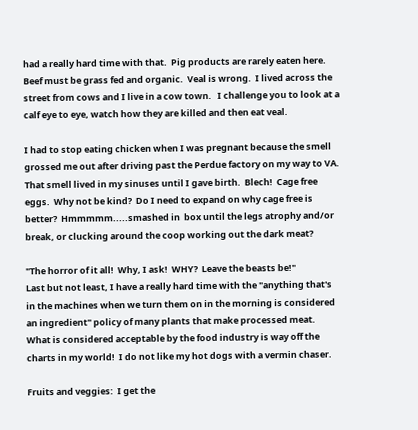had a really hard time with that.  Pig products are rarely eaten here.  Beef must be grass fed and organic.  Veal is wrong.  I lived across the street from cows and I live in a cow town.   I challenge you to look at a calf eye to eye, watch how they are killed and then eat veal.

I had to stop eating chicken when I was pregnant because the smell grossed me out after driving past the Perdue factory on my way to VA.  That smell lived in my sinuses until I gave birth.  Blech!  Cage free eggs.  Why not be kind?  Do I need to expand on why cage free is better?  Hmmmmm.....smashed in  box until the legs atrophy and/or break, or clucking around the coop working out the dark meat?

"The horror of it all!  Why, I ask!  WHY?  Leave the beasts be!"
Last but not least, I have a really hard time with the "anything that's in the machines when we turn them on in the morning is considered an ingredient" policy of many plants that make processed meat.  What is considered acceptable by the food industry is way off the charts in my world!  I do not like my hot dogs with a vermin chaser.

Fruits and veggies:  I get the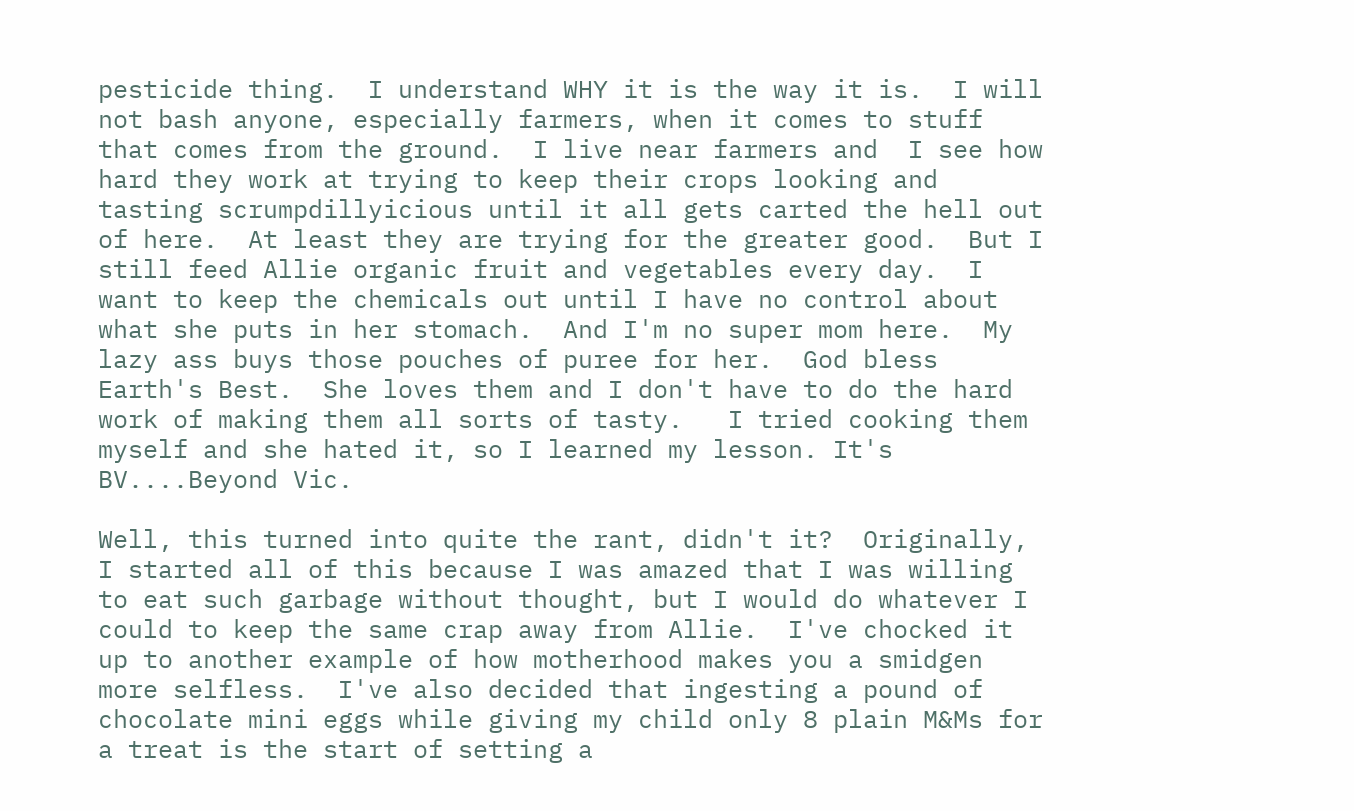pesticide thing.  I understand WHY it is the way it is.  I will not bash anyone, especially farmers, when it comes to stuff that comes from the ground.  I live near farmers and  I see how hard they work at trying to keep their crops looking and tasting scrumpdillyicious until it all gets carted the hell out of here.  At least they are trying for the greater good.  But I still feed Allie organic fruit and vegetables every day.  I want to keep the chemicals out until I have no control about what she puts in her stomach.  And I'm no super mom here.  My lazy ass buys those pouches of puree for her.  God bless Earth's Best.  She loves them and I don't have to do the hard work of making them all sorts of tasty.   I tried cooking them myself and she hated it, so I learned my lesson. It's BV....Beyond Vic.

Well, this turned into quite the rant, didn't it?  Originally, I started all of this because I was amazed that I was willing to eat such garbage without thought, but I would do whatever I could to keep the same crap away from Allie.  I've chocked it up to another example of how motherhood makes you a smidgen more selfless.  I've also decided that ingesting a pound of chocolate mini eggs while giving my child only 8 plain M&Ms for a treat is the start of setting a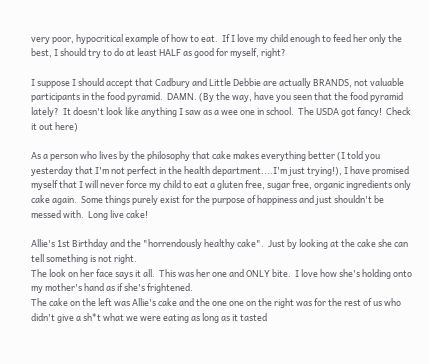very poor, hypocritical example of how to eat.  If I love my child enough to feed her only the best, I should try to do at least HALF as good for myself, right?

I suppose I should accept that Cadbury and Little Debbie are actually BRANDS, not valuable participants in the food pyramid.  DAMN. (By the way, have you seen that the food pyramid lately?  It doesn't look like anything I saw as a wee one in school.  The USDA got fancy!  Check it out here)

As a person who lives by the philosophy that cake makes everything better (I told you yesterday that I'm not perfect in the health department....I'm just trying!), I have promised myself that I will never force my child to eat a gluten free, sugar free, organic ingredients only cake again.  Some things purely exist for the purpose of happiness and just shouldn't be messed with.  Long live cake!

Allie's 1st Birthday and the "horrendously healthy cake".  Just by looking at the cake she can tell something is not right.
The look on her face says it all.  This was her one and ONLY bite.  I love how she's holding onto my mother's hand as if she's frightened.
The cake on the left was Allie's cake and the one one on the right was for the rest of us who didn't give a sh*t what we were eating as long as it tasted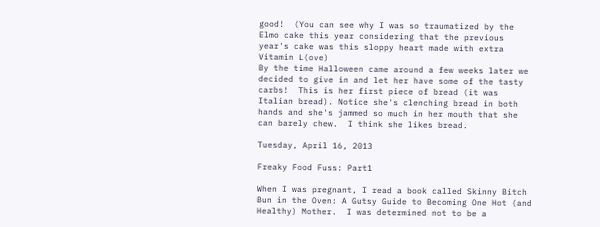good!  (You can see why I was so traumatized by the Elmo cake this year considering that the previous year's cake was this sloppy heart made with extra Vitamin L(ove)
By the time Halloween came around a few weeks later we decided to give in and let her have some of the tasty carbs!  This is her first piece of bread (it was Italian bread). Notice she's clenching bread in both hands and she's jammed so much in her mouth that she can barely chew.  I think she likes bread.

Tuesday, April 16, 2013

Freaky Food Fuss: Part1

When I was pregnant, I read a book called Skinny Bitch Bun in the Oven: A Gutsy Guide to Becoming One Hot (and Healthy) Mother.  I was determined not to be a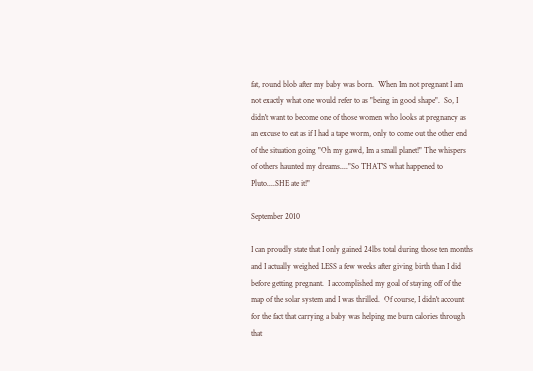fat, round blob after my baby was born.  When Im not pregnant I am not exactly what one would refer to as "being in good shape".  So, I didn't want to become one of those women who looks at pregnancy as an excuse to eat as if I had a tape worm, only to come out the other end of the situation going "Oh my gawd, Im a small planet!" The whispers of others haunted my dreams...."So THAT'S what happened to Pluto....SHE ate it!"

September 2010

I can proudly state that I only gained 24lbs total during those ten months and I actually weighed LESS a few weeks after giving birth than I did before getting pregnant.  I accomplished my goal of staying off of the map of the solar system and I was thrilled.  Of course, I didn't account for the fact that carrying a baby was helping me burn calories through that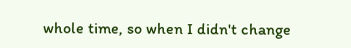whole time, so when I didn't change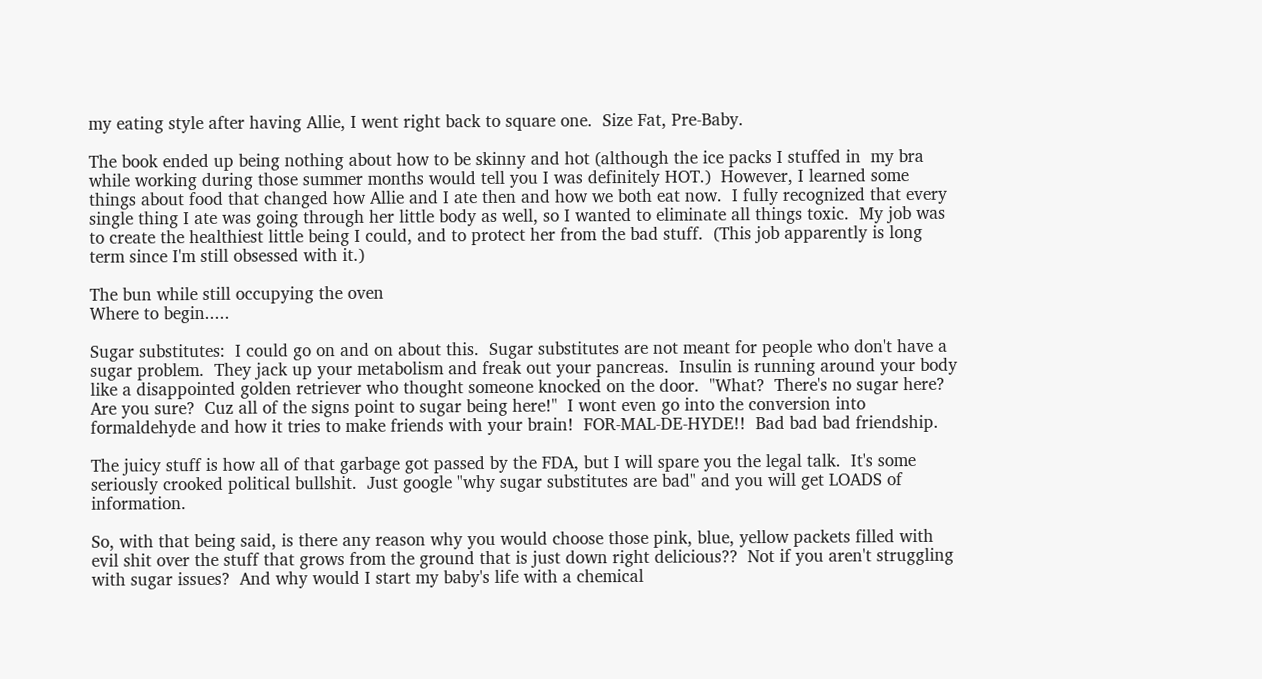my eating style after having Allie, I went right back to square one.  Size Fat, Pre-Baby.

The book ended up being nothing about how to be skinny and hot (although the ice packs I stuffed in  my bra while working during those summer months would tell you I was definitely HOT.)  However, I learned some things about food that changed how Allie and I ate then and how we both eat now.  I fully recognized that every single thing I ate was going through her little body as well, so I wanted to eliminate all things toxic.  My job was to create the healthiest little being I could, and to protect her from the bad stuff.  (This job apparently is long term since I'm still obsessed with it.)

The bun while still occupying the oven
Where to begin.....

Sugar substitutes:  I could go on and on about this.  Sugar substitutes are not meant for people who don't have a sugar problem.  They jack up your metabolism and freak out your pancreas.  Insulin is running around your body like a disappointed golden retriever who thought someone knocked on the door.  "What?  There's no sugar here?  Are you sure?  Cuz all of the signs point to sugar being here!"  I wont even go into the conversion into formaldehyde and how it tries to make friends with your brain!  FOR-MAL-DE-HYDE!!  Bad bad bad friendship.

The juicy stuff is how all of that garbage got passed by the FDA, but I will spare you the legal talk.  It's some seriously crooked political bullshit.  Just google "why sugar substitutes are bad" and you will get LOADS of information.

So, with that being said, is there any reason why you would choose those pink, blue, yellow packets filled with evil shit over the stuff that grows from the ground that is just down right delicious??  Not if you aren't struggling with sugar issues?  And why would I start my baby's life with a chemical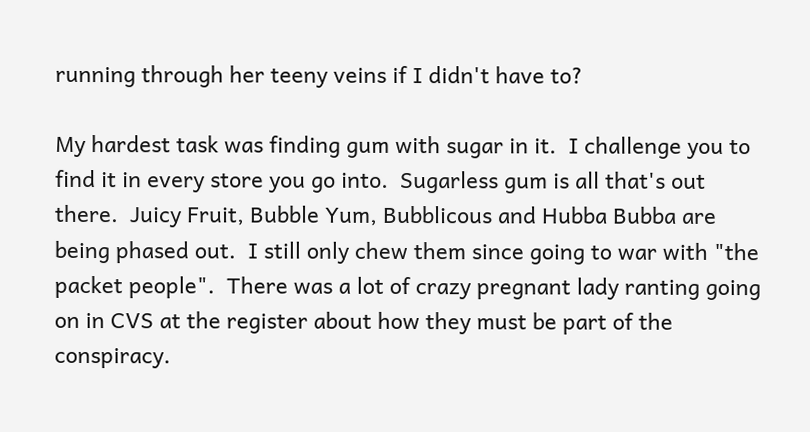running through her teeny veins if I didn't have to?

My hardest task was finding gum with sugar in it.  I challenge you to find it in every store you go into.  Sugarless gum is all that's out there.  Juicy Fruit, Bubble Yum, Bubblicous and Hubba Bubba are being phased out.  I still only chew them since going to war with "the packet people".  There was a lot of crazy pregnant lady ranting going on in CVS at the register about how they must be part of the conspiracy.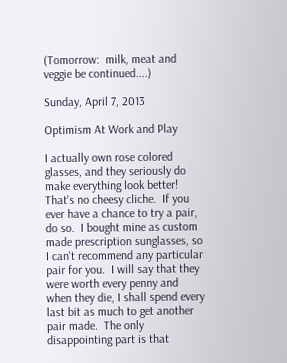(Tomorrow:  milk, meat and veggie be continued....)

Sunday, April 7, 2013

Optimism At Work and Play

I actually own rose colored glasses, and they seriously do make everything look better!  That's no cheesy cliche.  If you ever have a chance to try a pair, do so.  I bought mine as custom made prescription sunglasses, so I can't recommend any particular pair for you.  I will say that they were worth every penny and when they die, I shall spend every last bit as much to get another pair made.  The only disappointing part is that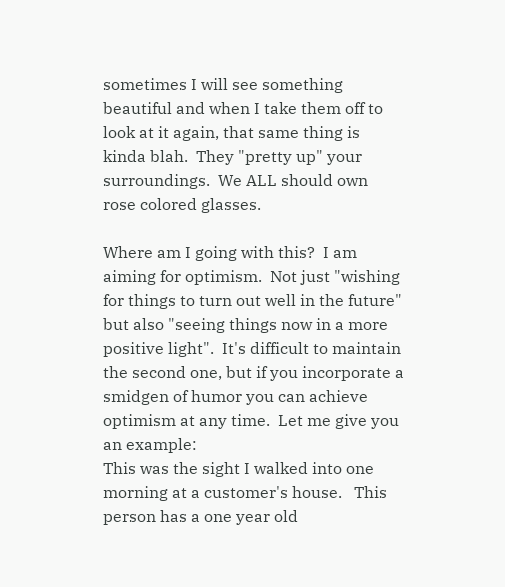sometimes I will see something beautiful and when I take them off to look at it again, that same thing is kinda blah.  They "pretty up" your surroundings.  We ALL should own rose colored glasses.

Where am I going with this?  I am aiming for optimism.  Not just "wishing for things to turn out well in the future" but also "seeing things now in a more positive light".  It's difficult to maintain the second one, but if you incorporate a smidgen of humor you can achieve optimism at any time.  Let me give you an example:
This was the sight I walked into one morning at a customer's house.   This person has a one year old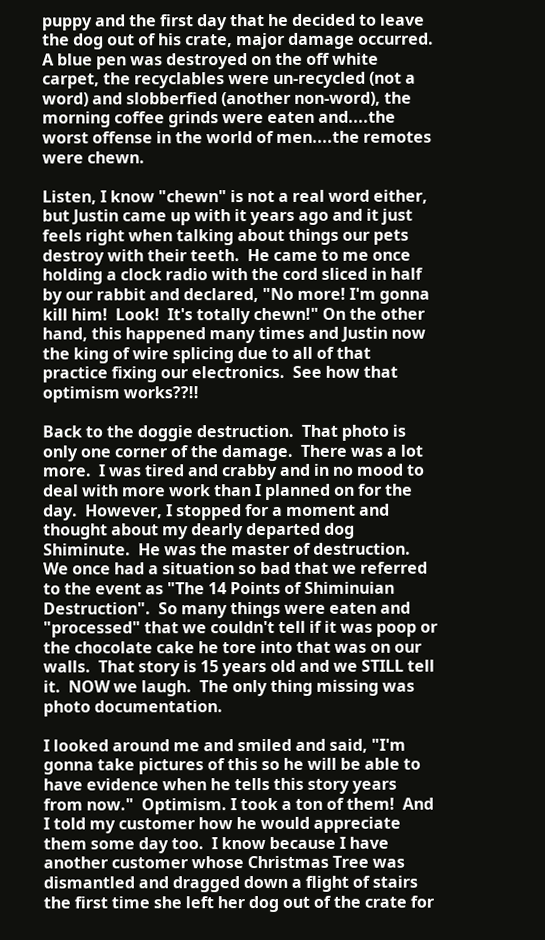puppy and the first day that he decided to leave the dog out of his crate, major damage occurred.  A blue pen was destroyed on the off white carpet, the recyclables were un-recycled (not a word) and slobberfied (another non-word), the morning coffee grinds were eaten and....the worst offense in the world of men....the remotes were chewn.

Listen, I know "chewn" is not a real word either, but Justin came up with it years ago and it just feels right when talking about things our pets destroy with their teeth.  He came to me once holding a clock radio with the cord sliced in half by our rabbit and declared, "No more! I'm gonna kill him!  Look!  It's totally chewn!" On the other hand, this happened many times and Justin now the king of wire splicing due to all of that practice fixing our electronics.  See how that optimism works??!!

Back to the doggie destruction.  That photo is only one corner of the damage.  There was a lot more.  I was tired and crabby and in no mood to deal with more work than I planned on for the day.  However, I stopped for a moment and thought about my dearly departed dog Shiminute.  He was the master of destruction.  We once had a situation so bad that we referred to the event as "The 14 Points of Shiminuian Destruction".  So many things were eaten and "processed" that we couldn't tell if it was poop or the chocolate cake he tore into that was on our walls.  That story is 15 years old and we STILL tell it.  NOW we laugh.  The only thing missing was photo documentation.

I looked around me and smiled and said, "I'm gonna take pictures of this so he will be able to have evidence when he tells this story years from now."  Optimism. I took a ton of them!  And I told my customer how he would appreciate them some day too.  I know because I have another customer whose Christmas Tree was dismantled and dragged down a flight of stairs the first time she left her dog out of the crate for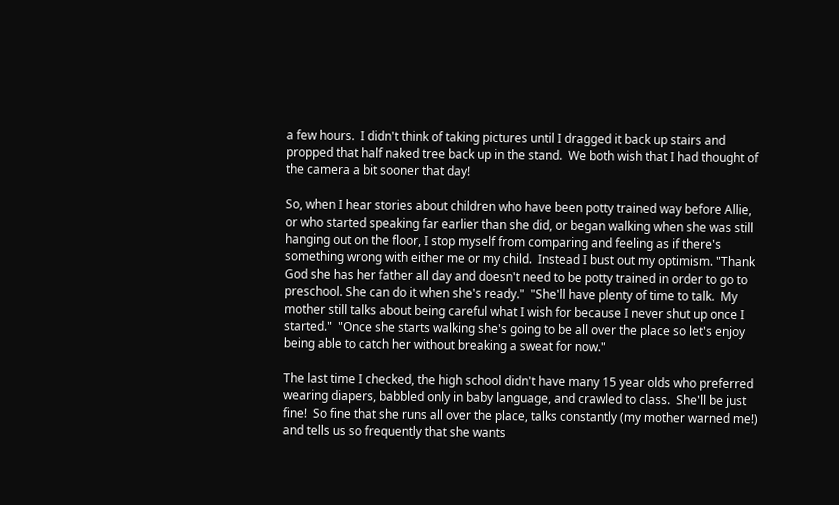a few hours.  I didn't think of taking pictures until I dragged it back up stairs and propped that half naked tree back up in the stand.  We both wish that I had thought of the camera a bit sooner that day!

So, when I hear stories about children who have been potty trained way before Allie, or who started speaking far earlier than she did, or began walking when she was still hanging out on the floor, I stop myself from comparing and feeling as if there's something wrong with either me or my child.  Instead I bust out my optimism. "Thank God she has her father all day and doesn't need to be potty trained in order to go to preschool. She can do it when she's ready."  "She'll have plenty of time to talk.  My mother still talks about being careful what I wish for because I never shut up once I started."  "Once she starts walking she's going to be all over the place so let's enjoy being able to catch her without breaking a sweat for now."

The last time I checked, the high school didn't have many 15 year olds who preferred wearing diapers, babbled only in baby language, and crawled to class.  She'll be just fine!  So fine that she runs all over the place, talks constantly (my mother warned me!) and tells us so frequently that she wants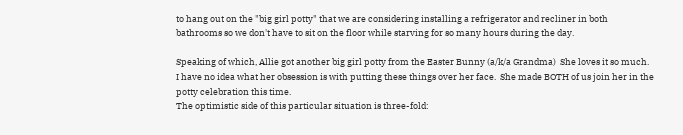to hang out on the "big girl potty" that we are considering installing a refrigerator and recliner in both bathrooms so we don't have to sit on the floor while starving for so many hours during the day.

Speaking of which, Allie got another big girl potty from the Easter Bunny (a/k/a Grandma)  She loves it so much.  I have no idea what her obsession is with putting these things over her face.  She made BOTH of us join her in the potty celebration this time.
The optimistic side of this particular situation is three-fold: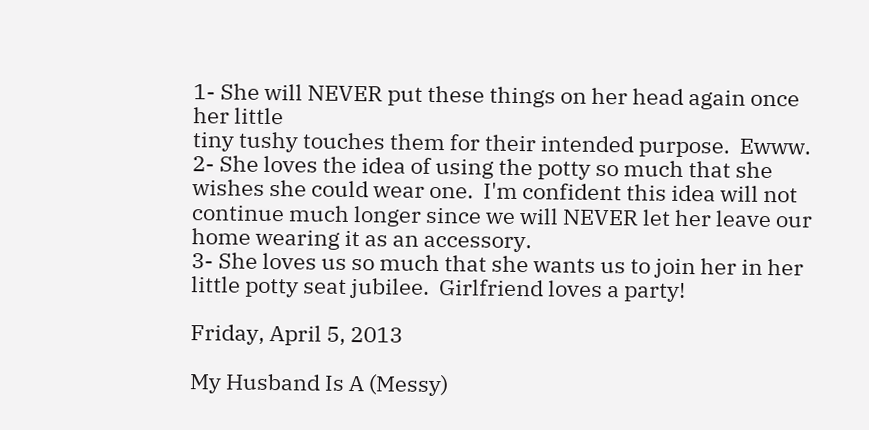1- She will NEVER put these things on her head again once her little
tiny tushy touches them for their intended purpose.  Ewww.
2- She loves the idea of using the potty so much that she wishes she could wear one.  I'm confident this idea will not continue much longer since we will NEVER let her leave our home wearing it as an accessory.
3- She loves us so much that she wants us to join her in her little potty seat jubilee.  Girlfriend loves a party!

Friday, April 5, 2013

My Husband Is A (Messy)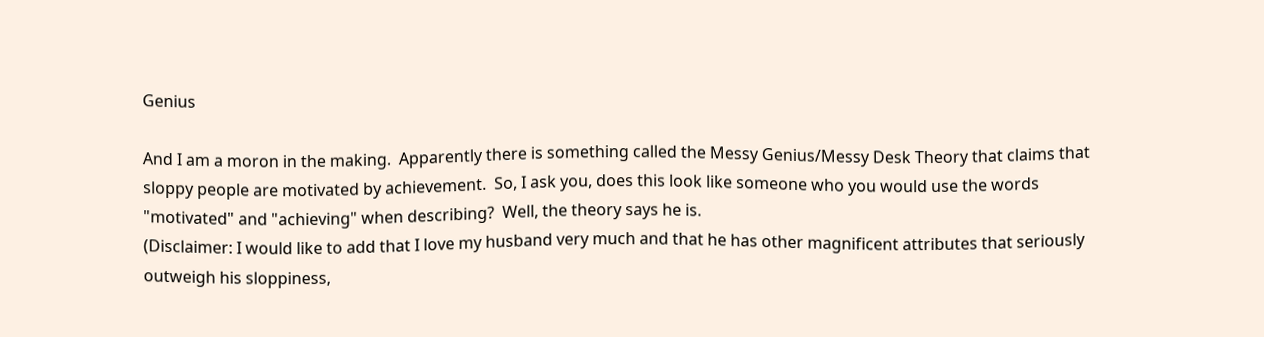Genius

And I am a moron in the making.  Apparently there is something called the Messy Genius/Messy Desk Theory that claims that sloppy people are motivated by achievement.  So, I ask you, does this look like someone who you would use the words "motivated" and "achieving" when describing?  Well, the theory says he is.
(Disclaimer: I would like to add that I love my husband very much and that he has other magnificent attributes that seriously outweigh his sloppiness,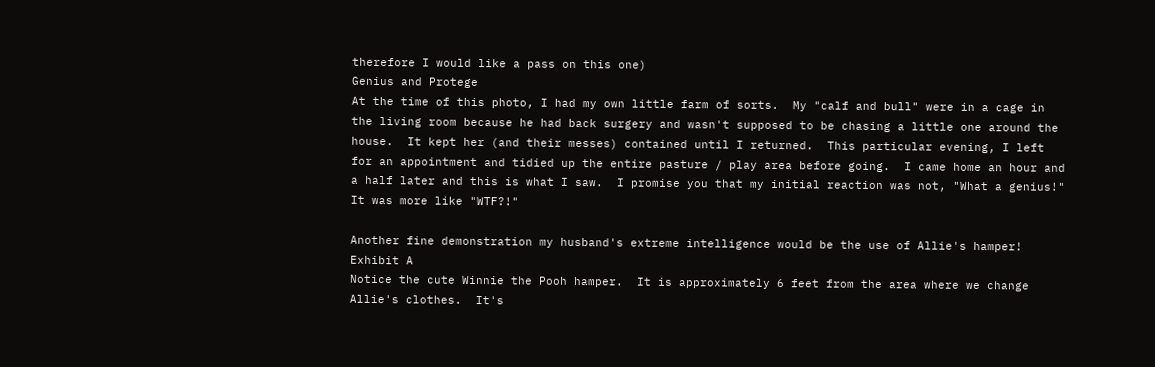therefore I would like a pass on this one)
Genius and Protege
At the time of this photo, I had my own little farm of sorts.  My "calf and bull" were in a cage in the living room because he had back surgery and wasn't supposed to be chasing a little one around the house.  It kept her (and their messes) contained until I returned.  This particular evening, I left for an appointment and tidied up the entire pasture / play area before going.  I came home an hour and a half later and this is what I saw.  I promise you that my initial reaction was not, "What a genius!"  It was more like "WTF?!"

Another fine demonstration my husband's extreme intelligence would be the use of Allie's hamper!
Exhibit A
Notice the cute Winnie the Pooh hamper.  It is approximately 6 feet from the area where we change Allie's clothes.  It's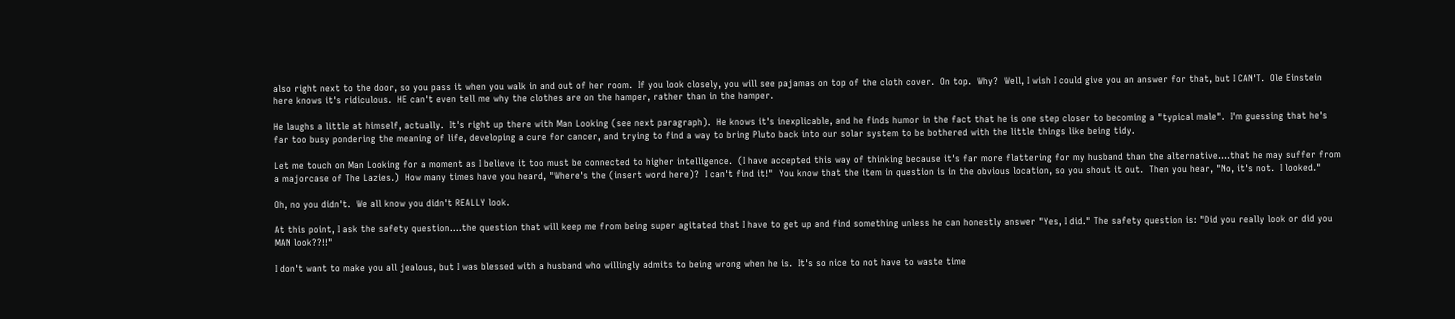also right next to the door, so you pass it when you walk in and out of her room.  If you look closely, you will see pajamas on top of the cloth cover.  On top.  Why?  Well, I wish I could give you an answer for that, but I CAN'T.  Ole Einstein here knows it's ridiculous.  HE can't even tell me why the clothes are on the hamper, rather than in the hamper.

He laughs a little at himself, actually.  It's right up there with Man Looking (see next paragraph).  He knows it's inexplicable, and he finds humor in the fact that he is one step closer to becoming a "typical male".  I'm guessing that he's far too busy pondering the meaning of life, developing a cure for cancer, and trying to find a way to bring Pluto back into our solar system to be bothered with the little things like being tidy.

Let me touch on Man Looking for a moment as I believe it too must be connected to higher intelligence.  (I have accepted this way of thinking because it's far more flattering for my husband than the alternative....that he may suffer from a majorcase of The Lazies.)  How many times have you heard, "Where's the (insert word here)?  I can't find it!"  You know that the item in question is in the obvious location, so you shout it out.  Then you hear, "No, it's not.  I looked."

Oh, no you didn't.  We all know you didn't REALLY look.

At this point, I ask the safety question....the question that will keep me from being super agitated that I have to get up and find something unless he can honestly answer "Yes, I did." The safety question is: "Did you really look or did you MAN look??!!"

I don't want to make you all jealous, but I was blessed with a husband who willingly admits to being wrong when he is.  It's so nice to not have to waste time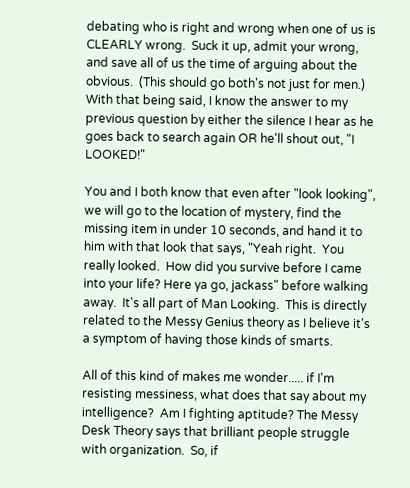debating who is right and wrong when one of us is CLEARLY wrong.  Suck it up, admit your wrong, and save all of us the time of arguing about the obvious.  (This should go both's not just for men.)  With that being said, I know the answer to my previous question by either the silence I hear as he goes back to search again OR he'll shout out, "I LOOKED!"

You and I both know that even after "look looking", we will go to the location of mystery, find the missing item in under 10 seconds, and hand it to him with that look that says, "Yeah right.  You really looked.  How did you survive before I came into your life? Here ya go, jackass" before walking away.  It's all part of Man Looking.  This is directly related to the Messy Genius theory as I believe it's a symptom of having those kinds of smarts.

All of this kind of makes me wonder..... if I'm resisting messiness, what does that say about my intelligence?  Am I fighting aptitude? The Messy Desk Theory says that brilliant people struggle with organization.  So, if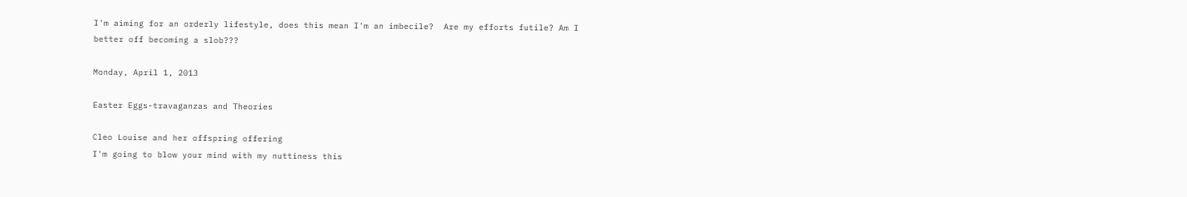I'm aiming for an orderly lifestyle, does this mean I'm an imbecile?  Are my efforts futile? Am I better off becoming a slob???

Monday, April 1, 2013

Easter Eggs-travaganzas and Theories

Cleo Louise and her offspring offering
I'm going to blow your mind with my nuttiness this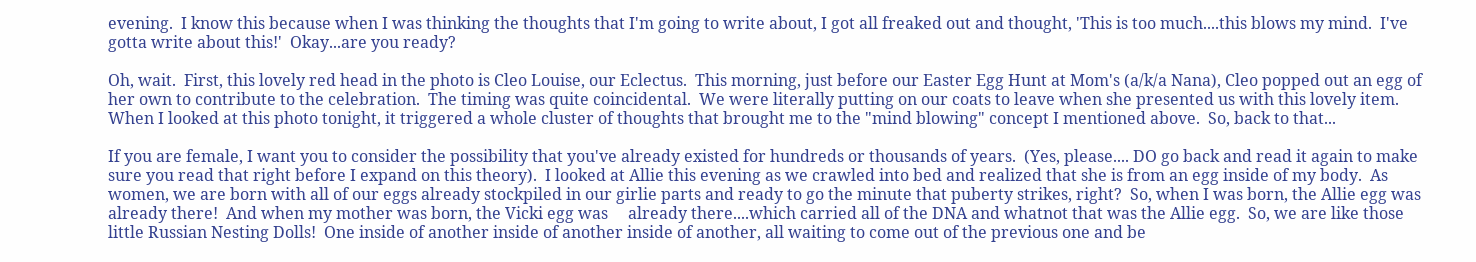evening.  I know this because when I was thinking the thoughts that I'm going to write about, I got all freaked out and thought, 'This is too much....this blows my mind.  I've gotta write about this!'  Okay...are you ready?

Oh, wait.  First, this lovely red head in the photo is Cleo Louise, our Eclectus.  This morning, just before our Easter Egg Hunt at Mom's (a/k/a Nana), Cleo popped out an egg of her own to contribute to the celebration.  The timing was quite coincidental.  We were literally putting on our coats to leave when she presented us with this lovely item.  When I looked at this photo tonight, it triggered a whole cluster of thoughts that brought me to the "mind blowing" concept I mentioned above.  So, back to that...

If you are female, I want you to consider the possibility that you've already existed for hundreds or thousands of years.  (Yes, please.... DO go back and read it again to make sure you read that right before I expand on this theory).  I looked at Allie this evening as we crawled into bed and realized that she is from an egg inside of my body.  As women, we are born with all of our eggs already stockpiled in our girlie parts and ready to go the minute that puberty strikes, right?  So, when I was born, the Allie egg was already there!  And when my mother was born, the Vicki egg was     already there....which carried all of the DNA and whatnot that was the Allie egg.  So, we are like those little Russian Nesting Dolls!  One inside of another inside of another inside of another, all waiting to come out of the previous one and be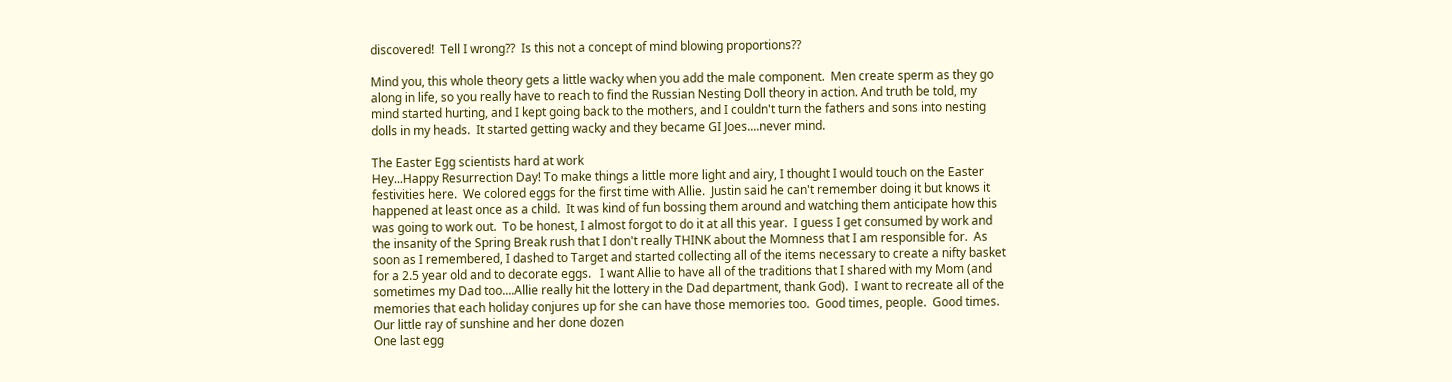discovered!  Tell I wrong??  Is this not a concept of mind blowing proportions??

Mind you, this whole theory gets a little wacky when you add the male component.  Men create sperm as they go along in life, so you really have to reach to find the Russian Nesting Doll theory in action. And truth be told, my mind started hurting, and I kept going back to the mothers, and I couldn't turn the fathers and sons into nesting dolls in my heads.  It started getting wacky and they became GI Joes....never mind.

The Easter Egg scientists hard at work
Hey...Happy Resurrection Day! To make things a little more light and airy, I thought I would touch on the Easter festivities here.  We colored eggs for the first time with Allie.  Justin said he can't remember doing it but knows it happened at least once as a child.  It was kind of fun bossing them around and watching them anticipate how this was going to work out.  To be honest, I almost forgot to do it at all this year.  I guess I get consumed by work and the insanity of the Spring Break rush that I don't really THINK about the Momness that I am responsible for.  As soon as I remembered, I dashed to Target and started collecting all of the items necessary to create a nifty basket for a 2.5 year old and to decorate eggs.   I want Allie to have all of the traditions that I shared with my Mom (and sometimes my Dad too....Allie really hit the lottery in the Dad department, thank God).  I want to recreate all of the memories that each holiday conjures up for she can have those memories too.  Good times, people.  Good times.
Our little ray of sunshine and her done dozen
One last egg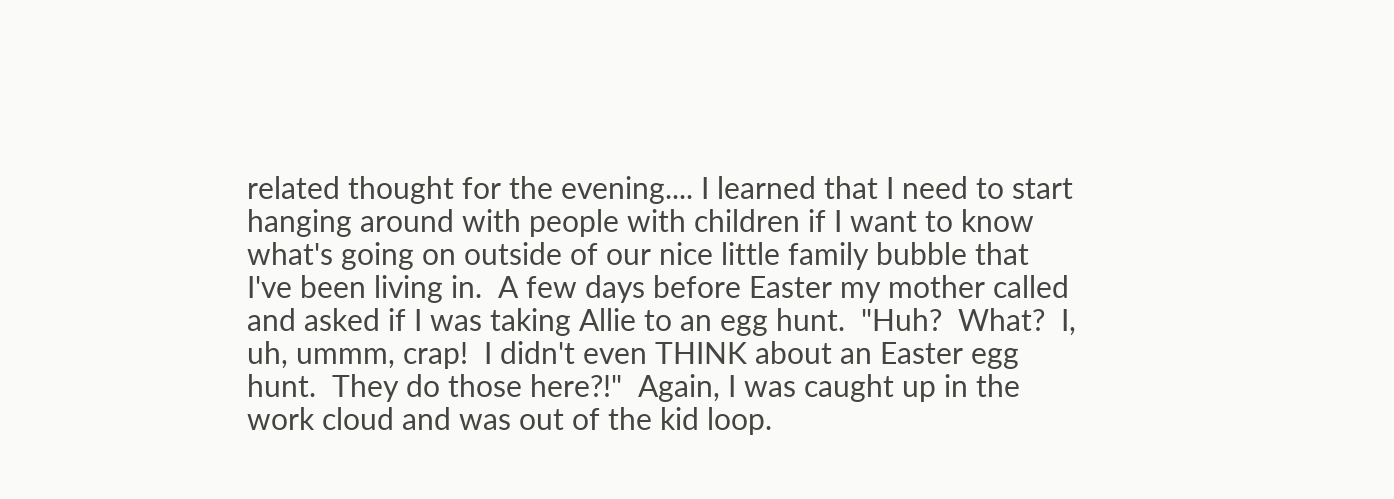related thought for the evening.... I learned that I need to start hanging around with people with children if I want to know what's going on outside of our nice little family bubble that I've been living in.  A few days before Easter my mother called and asked if I was taking Allie to an egg hunt.  "Huh?  What?  I, uh, ummm, crap!  I didn't even THINK about an Easter egg hunt.  They do those here?!"  Again, I was caught up in the work cloud and was out of the kid loop.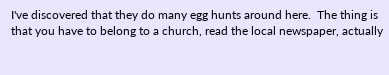I've discovered that they do many egg hunts around here.  The thing is that you have to belong to a church, read the local newspaper, actually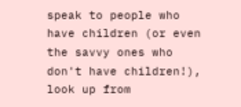speak to people who have children (or even the savvy ones who don't have children!), look up from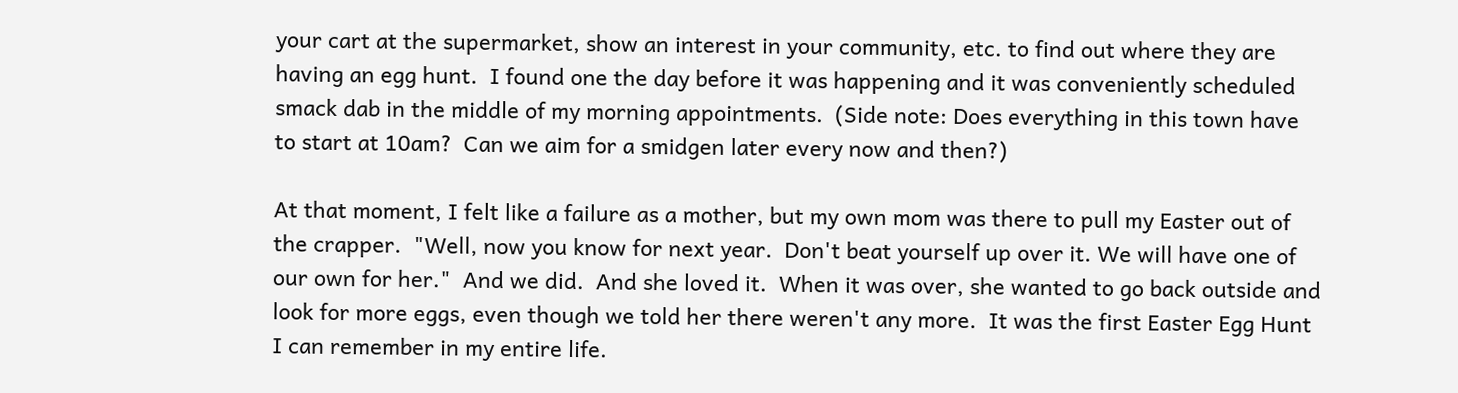your cart at the supermarket, show an interest in your community, etc. to find out where they are having an egg hunt.  I found one the day before it was happening and it was conveniently scheduled smack dab in the middle of my morning appointments.  (Side note: Does everything in this town have to start at 10am?  Can we aim for a smidgen later every now and then?)

At that moment, I felt like a failure as a mother, but my own mom was there to pull my Easter out of the crapper.  "Well, now you know for next year.  Don't beat yourself up over it. We will have one of our own for her."  And we did.  And she loved it.  When it was over, she wanted to go back outside and look for more eggs, even though we told her there weren't any more.  It was the first Easter Egg Hunt I can remember in my entire life.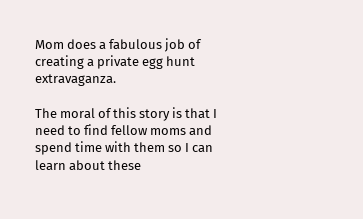Mom does a fabulous job of creating a private egg hunt extravaganza.

The moral of this story is that I need to find fellow moms and spend time with them so I can learn about these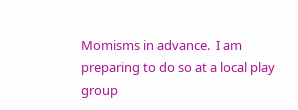Momisms in advance.  I am preparing to do so at a local play group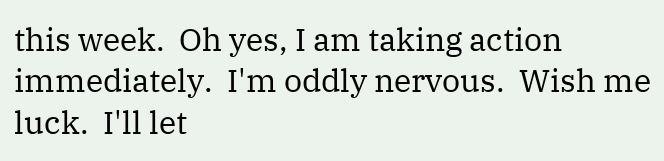this week.  Oh yes, I am taking action immediately.  I'm oddly nervous.  Wish me luck.  I'll let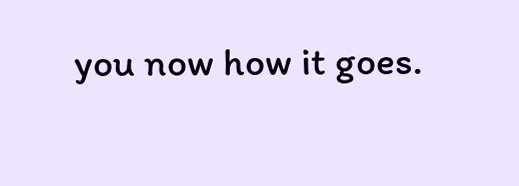you now how it goes.